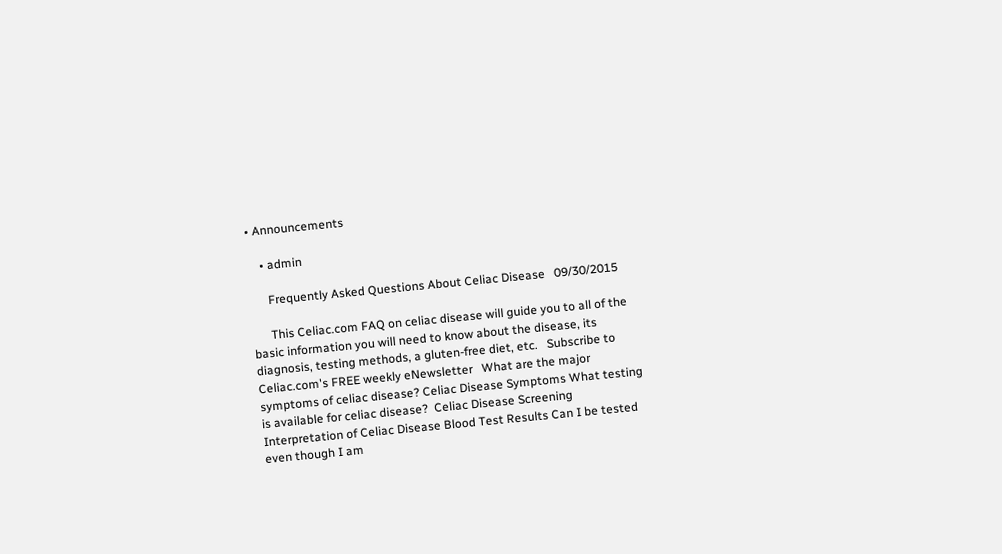• Announcements

    • admin

      Frequently Asked Questions About Celiac Disease   09/30/2015

      This Celiac.com FAQ on celiac disease will guide you to all of the basic information you will need to know about the disease, its diagnosis, testing methods, a gluten-free diet, etc.   Subscribe to Celiac.com's FREE weekly eNewsletter   What are the major symptoms of celiac disease? Celiac Disease Symptoms What testing is available for celiac disease?  Celiac Disease Screening Interpretation of Celiac Disease Blood Test Results Can I be tested even though I am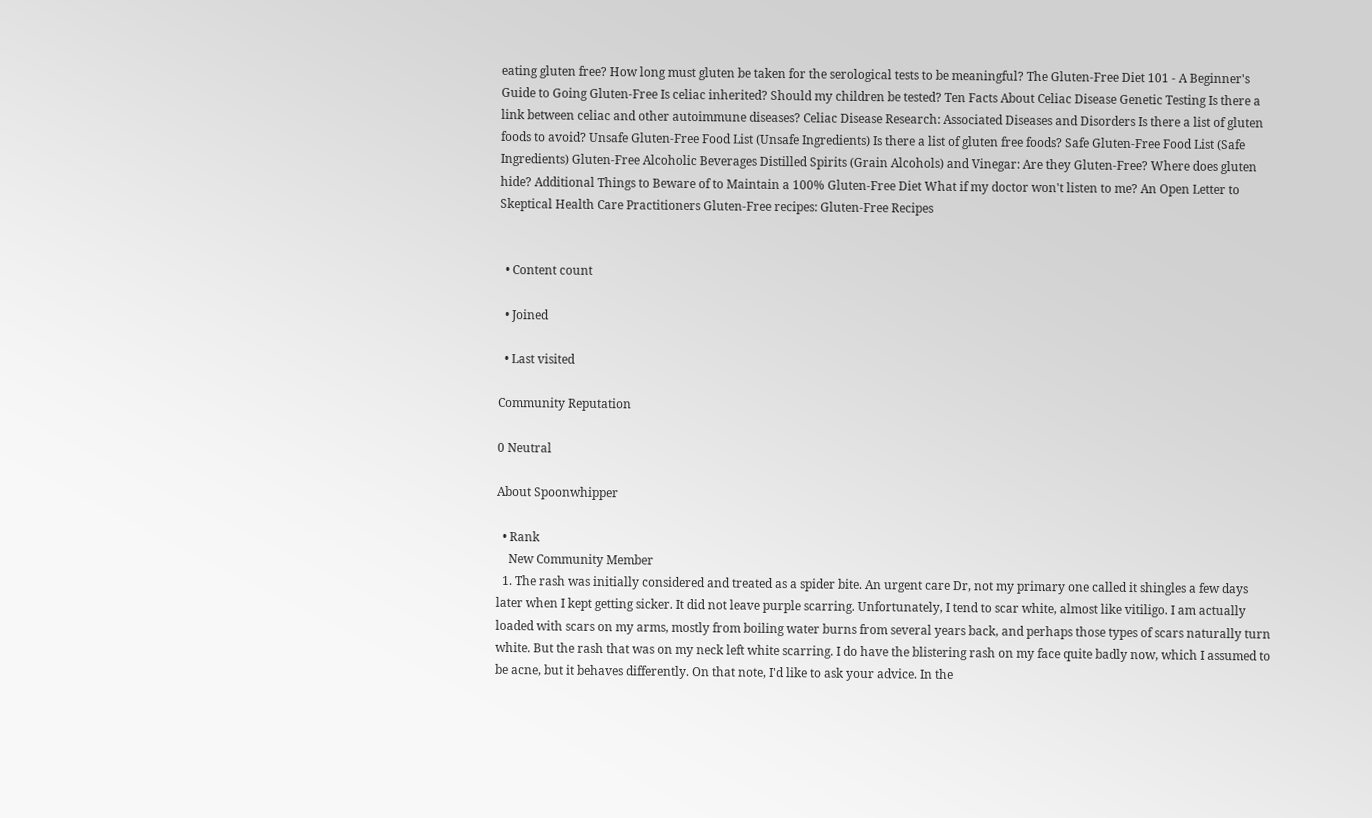eating gluten free? How long must gluten be taken for the serological tests to be meaningful? The Gluten-Free Diet 101 - A Beginner's Guide to Going Gluten-Free Is celiac inherited? Should my children be tested? Ten Facts About Celiac Disease Genetic Testing Is there a link between celiac and other autoimmune diseases? Celiac Disease Research: Associated Diseases and Disorders Is there a list of gluten foods to avoid? Unsafe Gluten-Free Food List (Unsafe Ingredients) Is there a list of gluten free foods? Safe Gluten-Free Food List (Safe Ingredients) Gluten-Free Alcoholic Beverages Distilled Spirits (Grain Alcohols) and Vinegar: Are they Gluten-Free? Where does gluten hide? Additional Things to Beware of to Maintain a 100% Gluten-Free Diet What if my doctor won't listen to me? An Open Letter to Skeptical Health Care Practitioners Gluten-Free recipes: Gluten-Free Recipes


  • Content count

  • Joined

  • Last visited

Community Reputation

0 Neutral

About Spoonwhipper

  • Rank
    New Community Member
  1. The rash was initially considered and treated as a spider bite. An urgent care Dr, not my primary one called it shingles a few days later when I kept getting sicker. It did not leave purple scarring. Unfortunately, I tend to scar white, almost like vitiligo. I am actually loaded with scars on my arms, mostly from boiling water burns from several years back, and perhaps those types of scars naturally turn white. But the rash that was on my neck left white scarring. I do have the blistering rash on my face quite badly now, which I assumed to be acne, but it behaves differently. On that note, I'd like to ask your advice. In the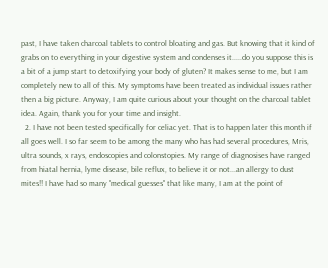past, I have taken charcoal tablets to control bloating and gas. But knowing that it kind of grabs on to everything in your digestive system and condenses it.....do you suppose this is a bit of a jump start to detoxifying your body of gluten? It makes sense to me, but I am completely new to all of this. My symptoms have been treated as individual issues rather then a big picture. Anyway, I am quite curious about your thought on the charcoal tablet idea. Again, thank you for your time and insight.
  2. I have not been tested specifically for celiac yet. That is to happen later this month if all goes well. I so far seem to be among the many who has had several procedures, Mris, ultra sounds, x rays, endoscopies and colonstopies. My range of diagnosises have ranged from hiatal hernia, lyme disease, bile reflux, to believe it or not...an allergy to dust mites!! I have had so many "medical guesses" that like many, I am at the point of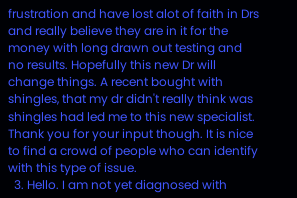frustration and have lost alot of faith in Drs and really believe they are in it for the money with long drawn out testing and no results. Hopefully this new Dr will change things. A recent bought with shingles, that my dr didn't really think was shingles had led me to this new specialist. Thank you for your input though. It is nice to find a crowd of people who can identify with this type of issue.
  3. Hello. I am not yet diagnosed with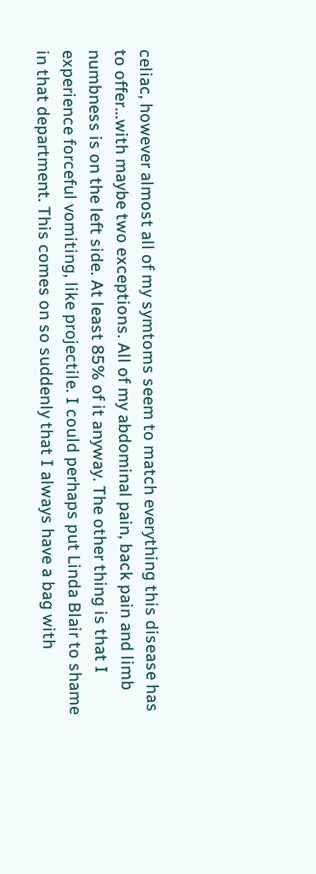celiac, however almost all of my symtoms seem to match everything this disease has to offer...with maybe two exceptions. All of my abdominal pain, back pain and limb numbness is on the left side. At least 85% of it anyway. The other thing is that I experience forceful vomiting, like projectile. I could perhaps put Linda Blair to shame in that department. This comes on so suddenly that I always have a bag with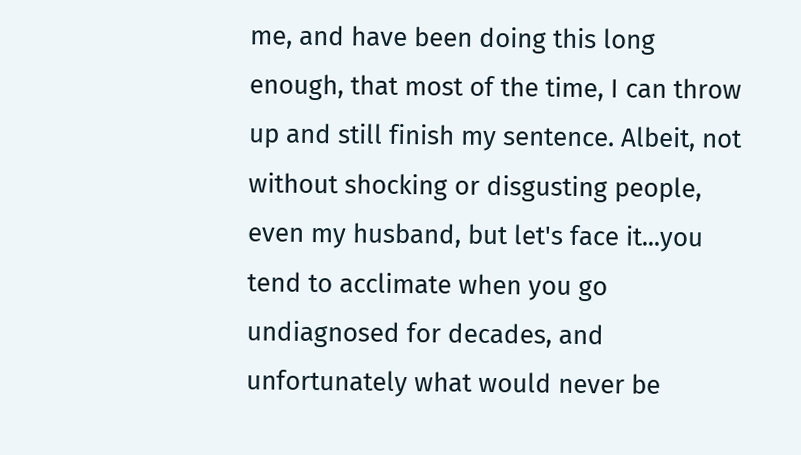me, and have been doing this long enough, that most of the time, I can throw up and still finish my sentence. Albeit, not without shocking or disgusting people, even my husband, but let's face it...you tend to acclimate when you go undiagnosed for decades, and unfortunately what would never be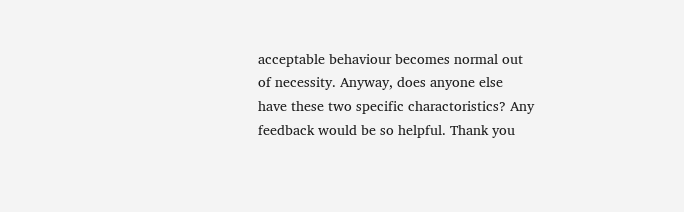acceptable behaviour becomes normal out of necessity. Anyway, does anyone else have these two specific charactoristics? Any feedback would be so helpful. Thank you